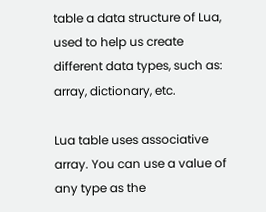table a data structure of Lua, used to help us create different data types, such as: array, dictionary, etc.

Lua table uses associative array. You can use a value of any type as the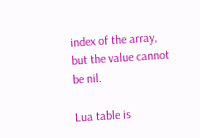index of the array, but the value cannot be nil.

Lua table is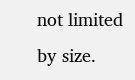not limited by size.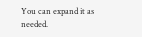You can expand it as needed.